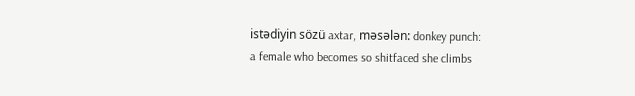istədiyin sözü axtar, məsələn: donkey punch:
a female who becomes so shitfaced she climbs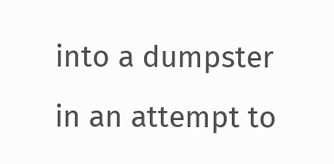into a dumpster in an attempt to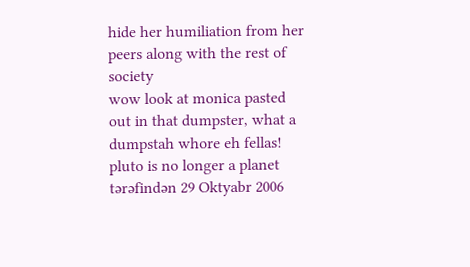hide her humiliation from her peers along with the rest of society
wow look at monica pasted out in that dumpster, what a dumpstah whore eh fellas!
pluto is no longer a planet tərəfindən 29 Oktyabr 2006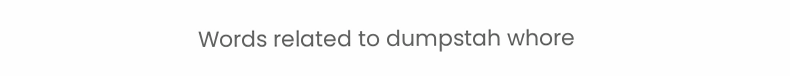Words related to dumpstah whore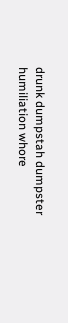drunk dumpstah dumpster humiliation whore